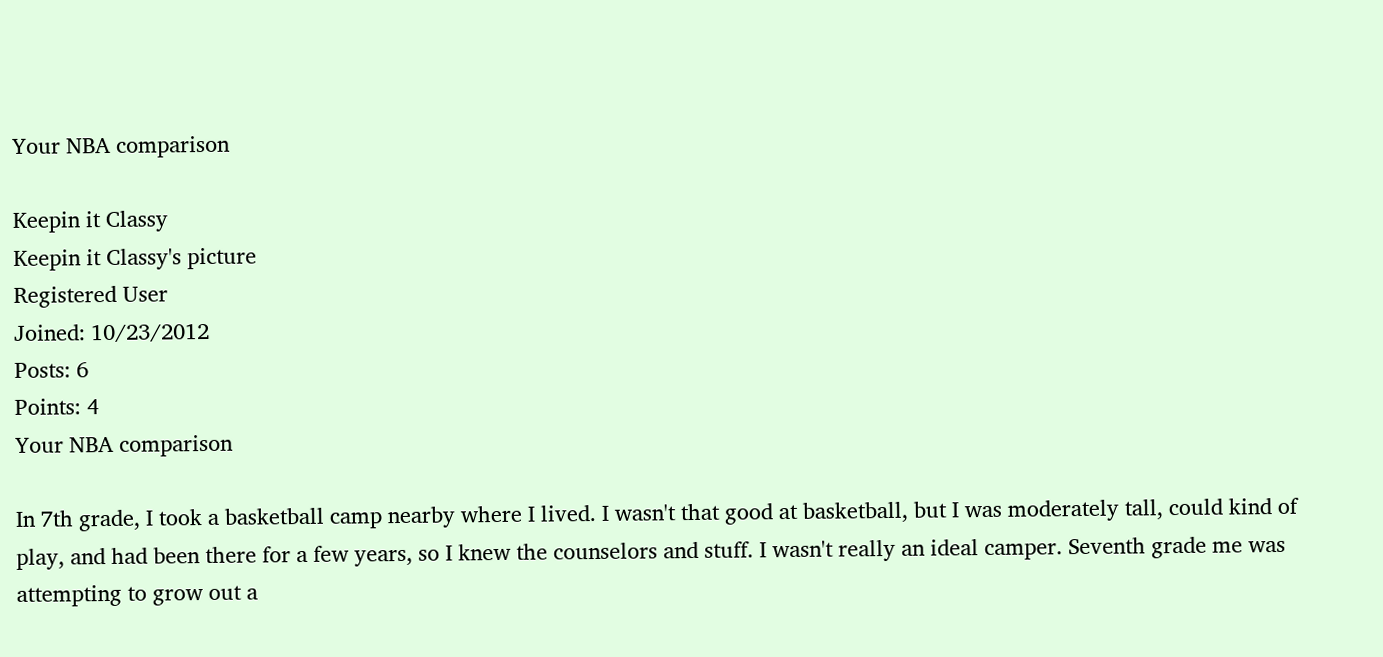Your NBA comparison

Keepin it Classy
Keepin it Classy's picture
Registered User
Joined: 10/23/2012
Posts: 6
Points: 4
Your NBA comparison

In 7th grade, I took a basketball camp nearby where I lived. I wasn't that good at basketball, but I was moderately tall, could kind of play, and had been there for a few years, so I knew the counselors and stuff. I wasn't really an ideal camper. Seventh grade me was attempting to grow out a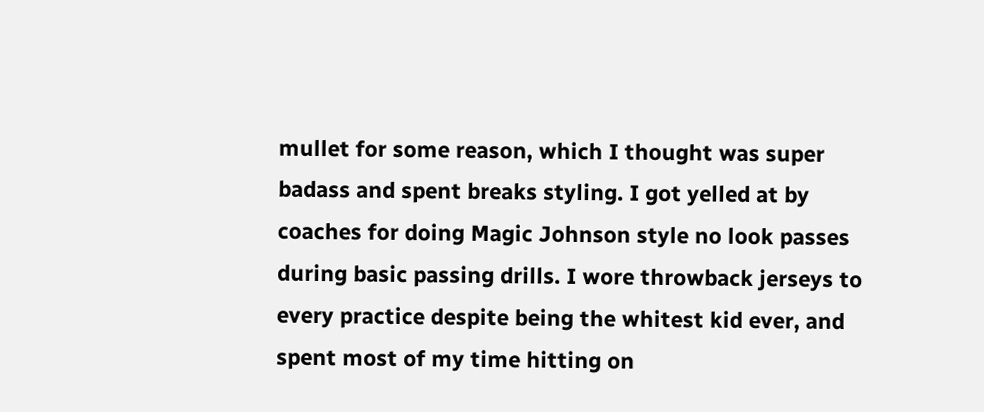mullet for some reason, which I thought was super badass and spent breaks styling. I got yelled at by coaches for doing Magic Johnson style no look passes during basic passing drills. I wore throwback jerseys to every practice despite being the whitest kid ever, and spent most of my time hitting on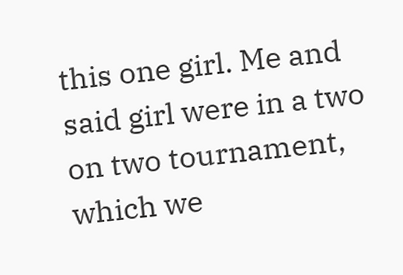this one girl. Me and said girl were in a two on two tournament, which we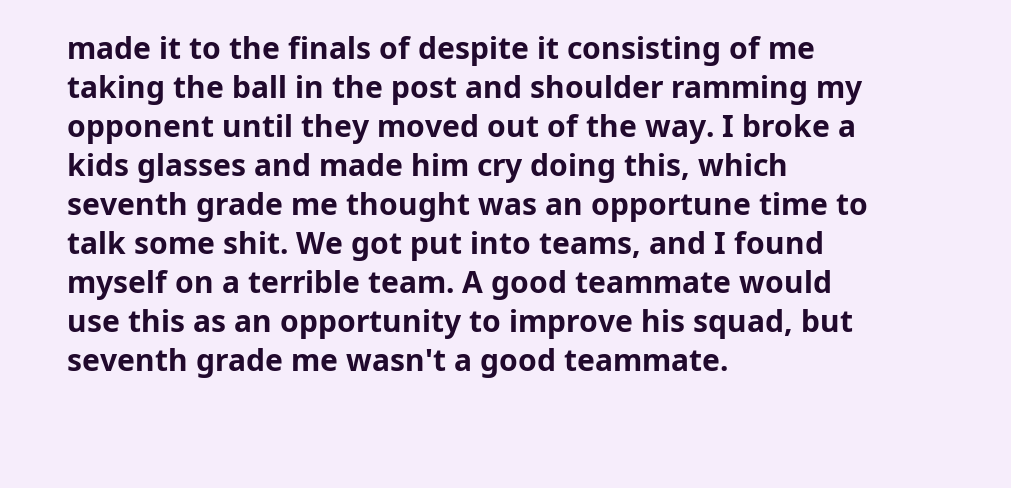made it to the finals of despite it consisting of me taking the ball in the post and shoulder ramming my opponent until they moved out of the way. I broke a kids glasses and made him cry doing this, which seventh grade me thought was an opportune time to talk some shit. We got put into teams, and I found myself on a terrible team. A good teammate would use this as an opportunity to improve his squad, but seventh grade me wasn't a good teammate.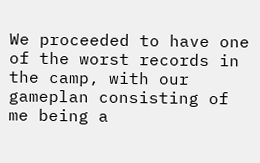We proceeded to have one of the worst records in the camp, with our gameplan consisting of me being a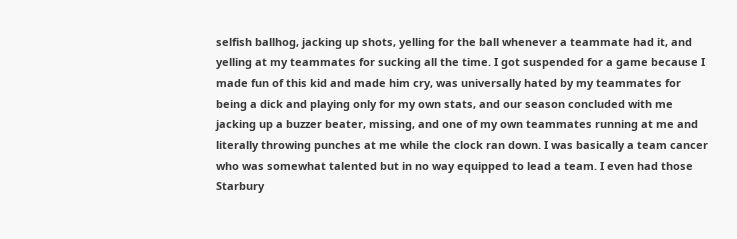selfish ballhog, jacking up shots, yelling for the ball whenever a teammate had it, and yelling at my teammates for sucking all the time. I got suspended for a game because I made fun of this kid and made him cry, was universally hated by my teammates for being a dick and playing only for my own stats, and our season concluded with me jacking up a buzzer beater, missing, and one of my own teammates running at me and literally throwing punches at me while the clock ran down. I was basically a team cancer who was somewhat talented but in no way equipped to lead a team. I even had those Starbury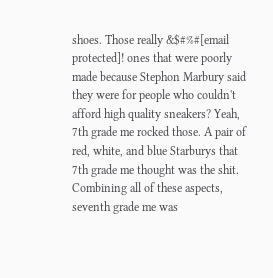shoes. Those really &$#%#[email protected]! ones that were poorly made because Stephon Marbury said they were for people who couldn't afford high quality sneakers? Yeah, 7th grade me rocked those. A pair of red, white, and blue Starburys that 7th grade me thought was the shit. Combining all of these aspects, seventh grade me was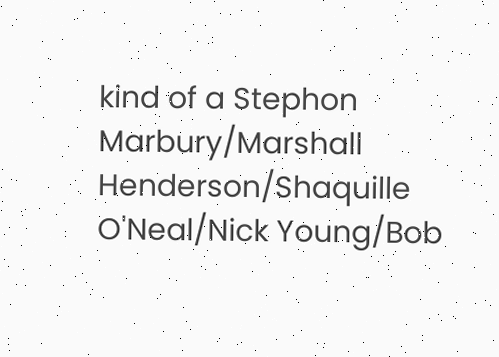kind of a Stephon Marbury/Marshall Henderson/Shaquille O'Neal/Nick Young/Bob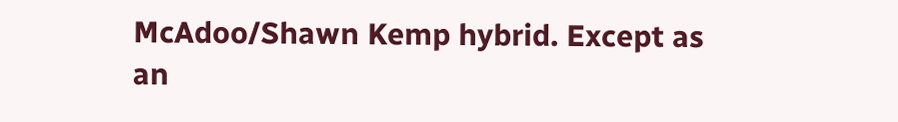McAdoo/Shawn Kemp hybrid. Except as an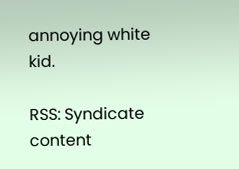annoying white kid.

RSS: Syndicate content